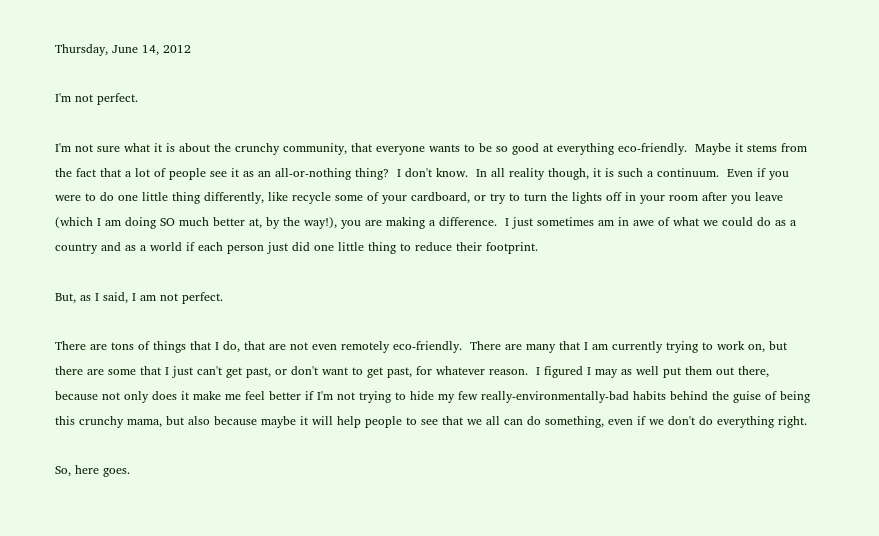Thursday, June 14, 2012

I'm not perfect.

I'm not sure what it is about the crunchy community, that everyone wants to be so good at everything eco-friendly.  Maybe it stems from the fact that a lot of people see it as an all-or-nothing thing?  I don't know.  In all reality though, it is such a continuum.  Even if you were to do one little thing differently, like recycle some of your cardboard, or try to turn the lights off in your room after you leave (which I am doing SO much better at, by the way!), you are making a difference.  I just sometimes am in awe of what we could do as a country and as a world if each person just did one little thing to reduce their footprint.

But, as I said, I am not perfect.

There are tons of things that I do, that are not even remotely eco-friendly.  There are many that I am currently trying to work on, but there are some that I just can't get past, or don't want to get past, for whatever reason.  I figured I may as well put them out there, because not only does it make me feel better if I'm not trying to hide my few really-environmentally-bad habits behind the guise of being this crunchy mama, but also because maybe it will help people to see that we all can do something, even if we don't do everything right.

So, here goes.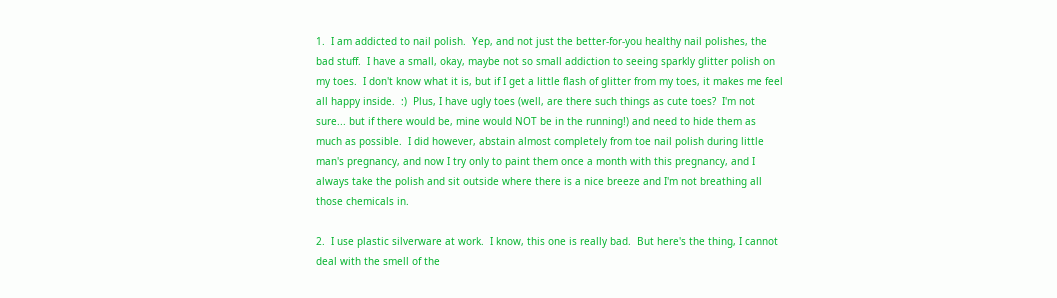1.  I am addicted to nail polish.  Yep, and not just the better-for-you healthy nail polishes, the bad stuff.  I have a small, okay, maybe not so small addiction to seeing sparkly glitter polish on my toes.  I don't know what it is, but if I get a little flash of glitter from my toes, it makes me feel all happy inside.  :)  Plus, I have ugly toes (well, are there such things as cute toes?  I'm not sure... but if there would be, mine would NOT be in the running!) and need to hide them as much as possible.  I did however, abstain almost completely from toe nail polish during little man's pregnancy, and now I try only to paint them once a month with this pregnancy, and I always take the polish and sit outside where there is a nice breeze and I'm not breathing all those chemicals in.

2.  I use plastic silverware at work.  I know, this one is really bad.  But here's the thing, I cannot deal with the smell of the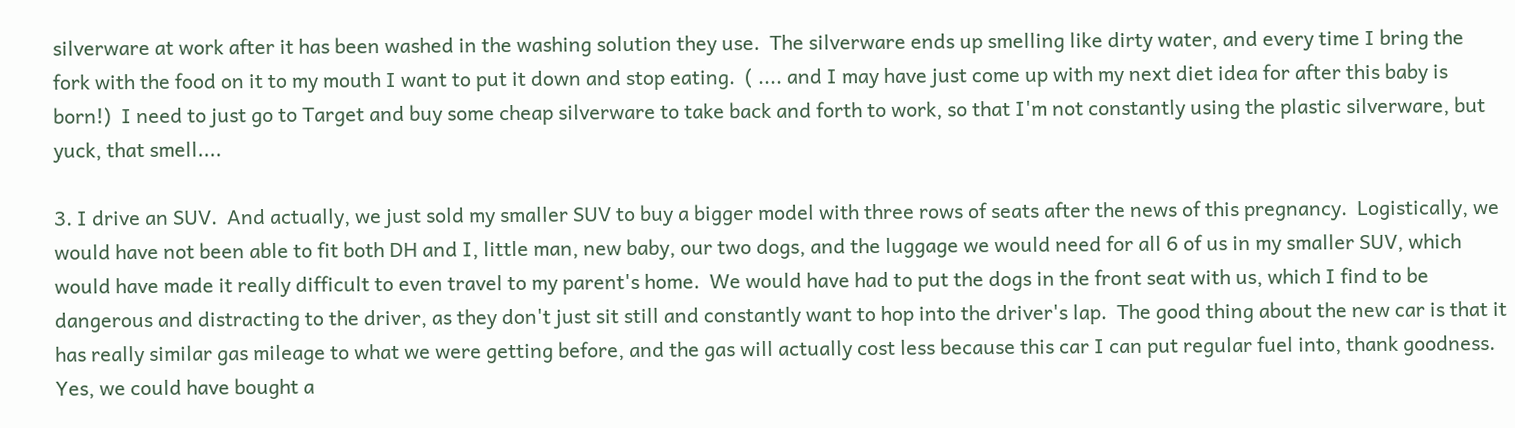silverware at work after it has been washed in the washing solution they use.  The silverware ends up smelling like dirty water, and every time I bring the fork with the food on it to my mouth I want to put it down and stop eating.  ( .... and I may have just come up with my next diet idea for after this baby is born!)  I need to just go to Target and buy some cheap silverware to take back and forth to work, so that I'm not constantly using the plastic silverware, but yuck, that smell....

3. I drive an SUV.  And actually, we just sold my smaller SUV to buy a bigger model with three rows of seats after the news of this pregnancy.  Logistically, we would have not been able to fit both DH and I, little man, new baby, our two dogs, and the luggage we would need for all 6 of us in my smaller SUV, which would have made it really difficult to even travel to my parent's home.  We would have had to put the dogs in the front seat with us, which I find to be dangerous and distracting to the driver, as they don't just sit still and constantly want to hop into the driver's lap.  The good thing about the new car is that it has really similar gas mileage to what we were getting before, and the gas will actually cost less because this car I can put regular fuel into, thank goodness.  Yes, we could have bought a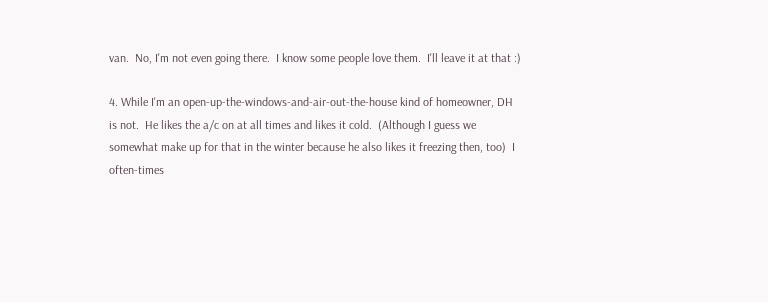van.  No, I'm not even going there.  I know some people love them.  I'll leave it at that :)

4. While I'm an open-up-the-windows-and-air-out-the-house kind of homeowner, DH is not.  He likes the a/c on at all times and likes it cold.  (Although I guess we somewhat make up for that in the winter because he also likes it freezing then, too)  I often-times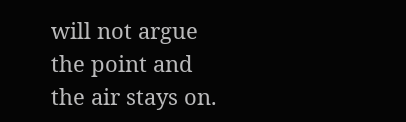will not argue the point and the air stays on.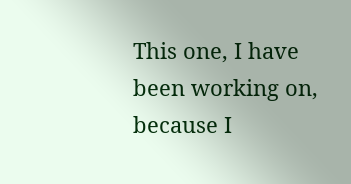This one, I have been working on, because I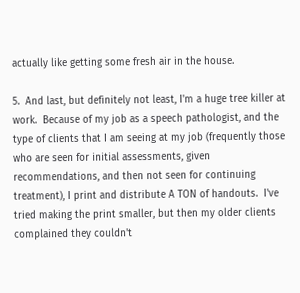actually like getting some fresh air in the house.

5.  And last, but definitely not least, I'm a huge tree killer at work.  Because of my job as a speech pathologist, and the type of clients that I am seeing at my job (frequently those who are seen for initial assessments, given recommendations, and then not seen for continuing treatment), I print and distribute A TON of handouts.  I've tried making the print smaller, but then my older clients complained they couldn't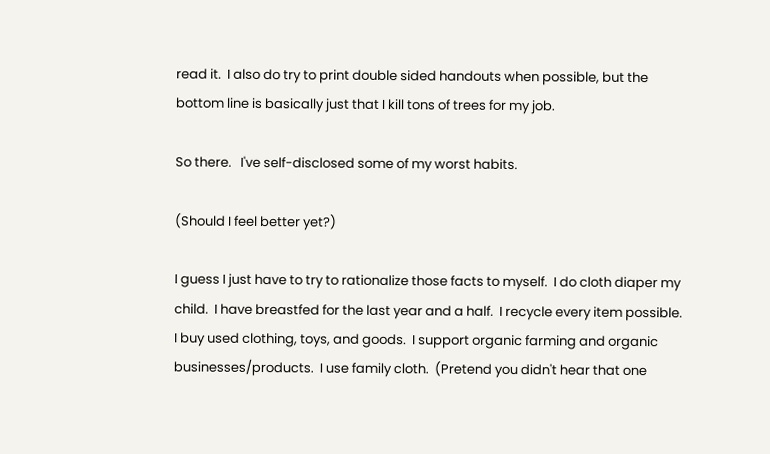read it.  I also do try to print double sided handouts when possible, but the bottom line is basically just that I kill tons of trees for my job.

So there.   I've self-disclosed some of my worst habits.

(Should I feel better yet?)

I guess I just have to try to rationalize those facts to myself.  I do cloth diaper my child.  I have breastfed for the last year and a half.  I recycle every item possible.  I buy used clothing, toys, and goods.  I support organic farming and organic businesses/products.  I use family cloth.  (Pretend you didn't hear that one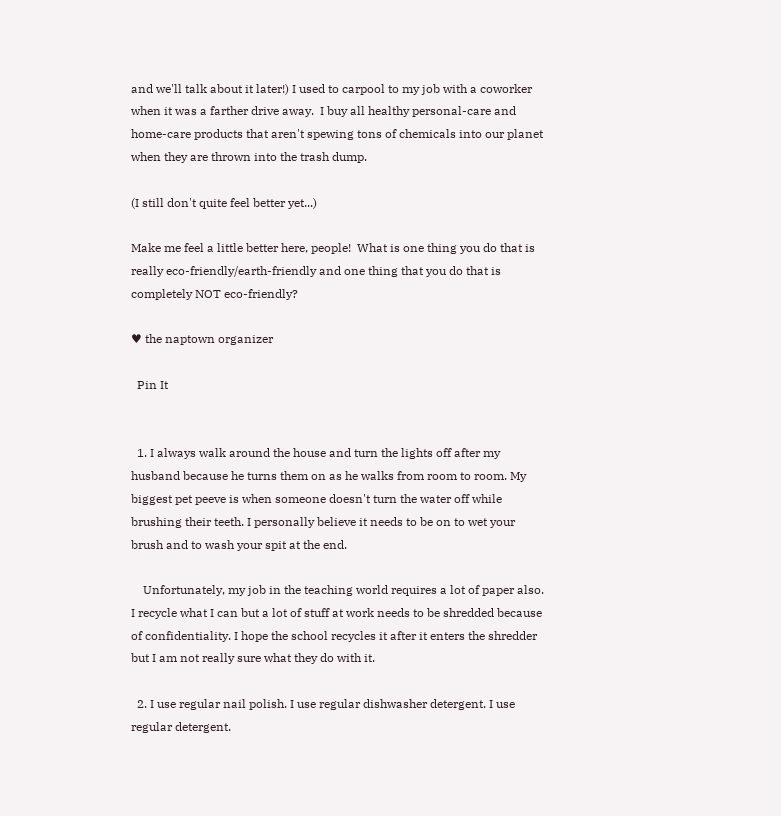and we'll talk about it later!) I used to carpool to my job with a coworker when it was a farther drive away.  I buy all healthy personal-care and home-care products that aren't spewing tons of chemicals into our planet when they are thrown into the trash dump.

(I still don't quite feel better yet...)

Make me feel a little better here, people!  What is one thing you do that is really eco-friendly/earth-friendly and one thing that you do that is completely NOT eco-friendly?

♥ the naptown organizer

  Pin It


  1. I always walk around the house and turn the lights off after my husband because he turns them on as he walks from room to room. My biggest pet peeve is when someone doesn't turn the water off while brushing their teeth. I personally believe it needs to be on to wet your brush and to wash your spit at the end.

    Unfortunately, my job in the teaching world requires a lot of paper also. I recycle what I can but a lot of stuff at work needs to be shredded because of confidentiality. I hope the school recycles it after it enters the shredder but I am not really sure what they do with it.

  2. I use regular nail polish. I use regular dishwasher detergent. I use regular detergent.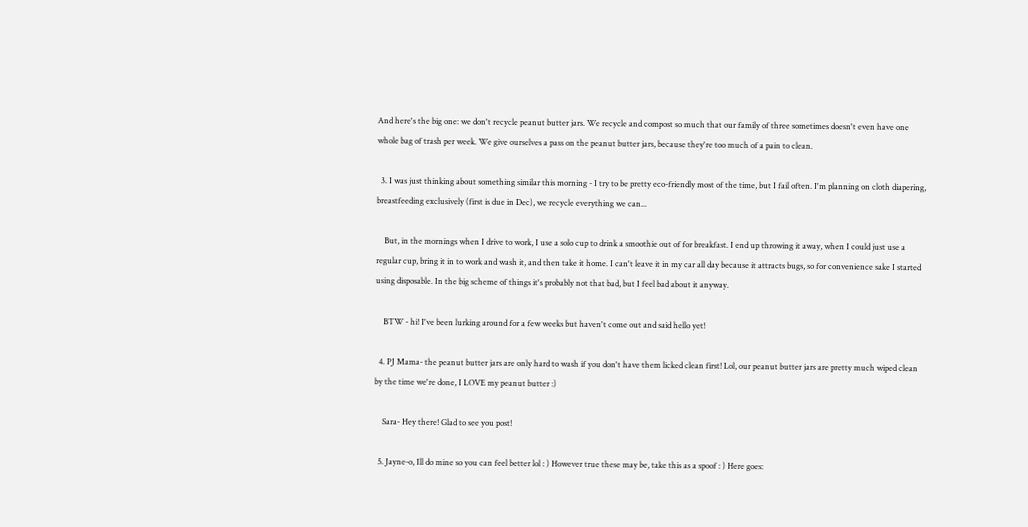And here's the big one: we don't recycle peanut butter jars. We recycle and compost so much that our family of three sometimes doesn't even have one whole bag of trash per week. We give ourselves a pass on the peanut butter jars, because they're too much of a pain to clean.

  3. I was just thinking about something similar this morning - I try to be pretty eco-friendly most of the time, but I fail often. I'm planning on cloth diapering, breastfeeding exclusively (first is due in Dec), we recycle everything we can...

    But, in the mornings when I drive to work, I use a solo cup to drink a smoothie out of for breakfast. I end up throwing it away, when I could just use a regular cup, bring it in to work and wash it, and then take it home. I can't leave it in my car all day because it attracts bugs, so for convenience sake I started using disposable. In the big scheme of things it's probably not that bad, but I feel bad about it anyway.

    BTW - hi! I've been lurking around for a few weeks but haven't come out and said hello yet!

  4. PJ Mama- the peanut butter jars are only hard to wash if you don't have them licked clean first! Lol, our peanut butter jars are pretty much wiped clean by the time we're done, I LOVE my peanut butter :)

    Sara- Hey there! Glad to see you post!

  5. Jayne-o, Ill do mine so you can feel better lol : ) However true these may be, take this as a spoof : ) Here goes: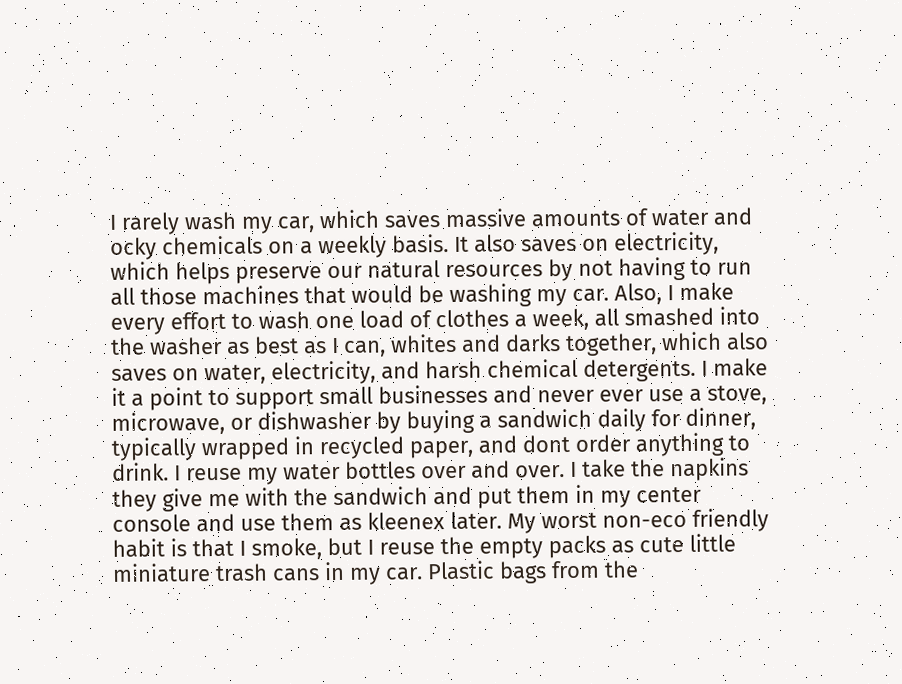I rarely wash my car, which saves massive amounts of water and ocky chemicals on a weekly basis. It also saves on electricity, which helps preserve our natural resources by not having to run all those machines that would be washing my car. Also, I make every effort to wash one load of clothes a week, all smashed into the washer as best as I can, whites and darks together, which also saves on water, electricity, and harsh chemical detergents. I make it a point to support small businesses and never ever use a stove, microwave, or dishwasher by buying a sandwich daily for dinner, typically wrapped in recycled paper, and dont order anything to drink. I reuse my water bottles over and over. I take the napkins they give me with the sandwich and put them in my center console and use them as kleenex later. My worst non-eco friendly habit is that I smoke, but I reuse the empty packs as cute little miniature trash cans in my car. Plastic bags from the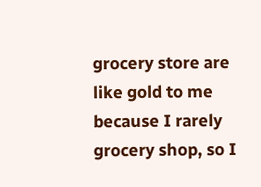grocery store are like gold to me because I rarely grocery shop, so I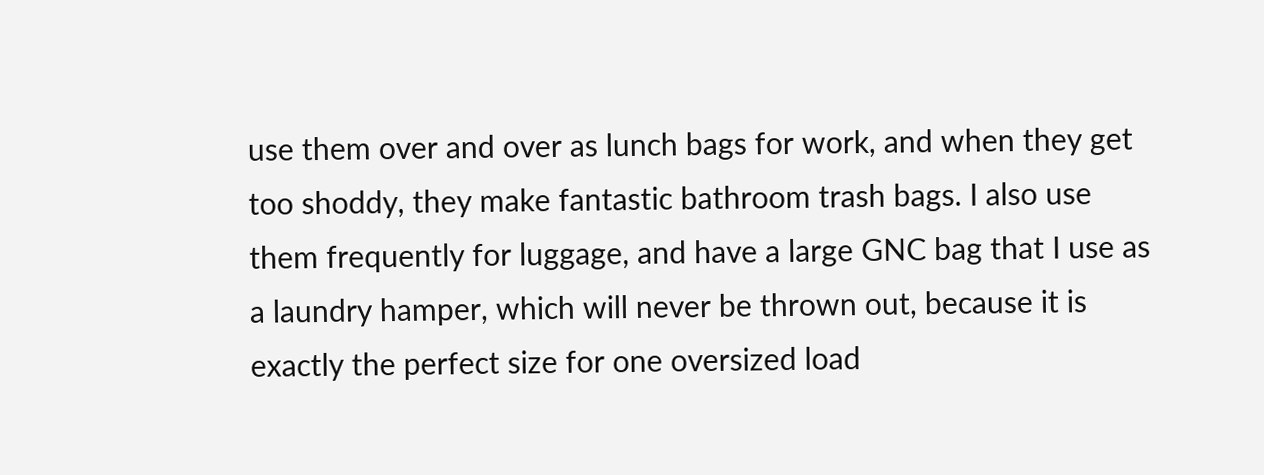use them over and over as lunch bags for work, and when they get too shoddy, they make fantastic bathroom trash bags. I also use them frequently for luggage, and have a large GNC bag that I use as a laundry hamper, which will never be thrown out, because it is exactly the perfect size for one oversized load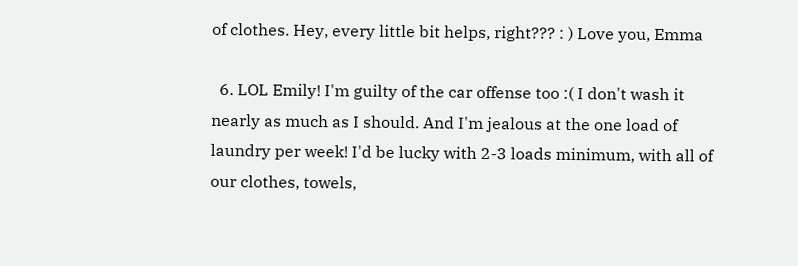of clothes. Hey, every little bit helps, right??? : ) Love you, Emma

  6. LOL Emily! I'm guilty of the car offense too :( I don't wash it nearly as much as I should. And I'm jealous at the one load of laundry per week! I'd be lucky with 2-3 loads minimum, with all of our clothes, towels,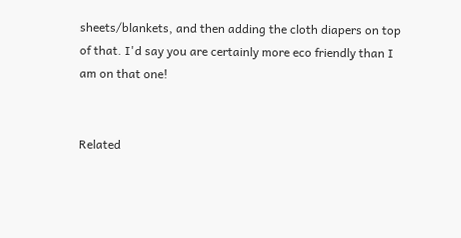sheets/blankets, and then adding the cloth diapers on top of that. I'd say you are certainly more eco friendly than I am on that one!


Related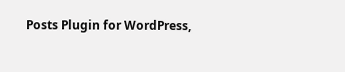Posts Plugin for WordPress,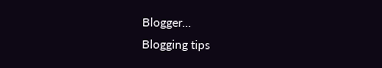Blogger...
Blogging tips